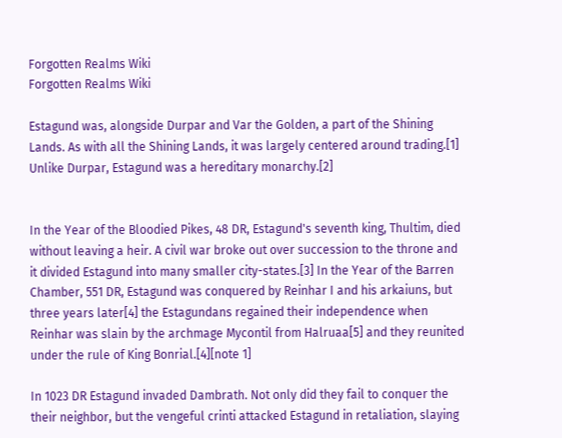Forgotten Realms Wiki
Forgotten Realms Wiki

Estagund was, alongside Durpar and Var the Golden, a part of the Shining Lands. As with all the Shining Lands, it was largely centered around trading.[1] Unlike Durpar, Estagund was a hereditary monarchy.[2]


In the Year of the Bloodied Pikes, 48 DR, Estagund's seventh king, Thultim, died without leaving a heir. A civil war broke out over succession to the throne and it divided Estagund into many smaller city-states.[3] In the Year of the Barren Chamber, 551 DR, Estagund was conquered by Reinhar I and his arkaiuns, but three years later[4] the Estagundans regained their independence when Reinhar was slain by the archmage Mycontil from Halruaa[5] and they reunited under the rule of King Bonrial.[4][note 1]

In 1023 DR Estagund invaded Dambrath. Not only did they fail to conquer the their neighbor, but the vengeful crinti attacked Estagund in retaliation, slaying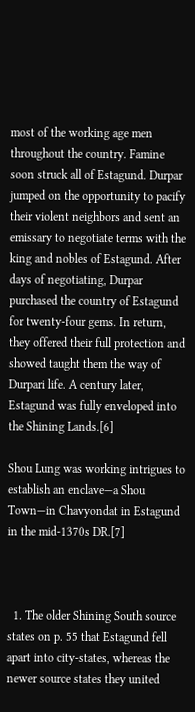most of the working age men throughout the country. Famine soon struck all of Estagund. Durpar jumped on the opportunity to pacify their violent neighbors and sent an emissary to negotiate terms with the king and nobles of Estagund. After days of negotiating, Durpar purchased the country of Estagund for twenty-four gems. In return, they offered their full protection and showed taught them the way of Durpari life. A century later, Estagund was fully enveloped into the Shining Lands.[6]

Shou Lung was working intrigues to establish an enclave—a Shou Town—in Chavyondat in Estagund in the mid-1370s DR.[7]



  1. The older Shining South source states on p. 55 that Estagund fell apart into city-states, whereas the newer source states they united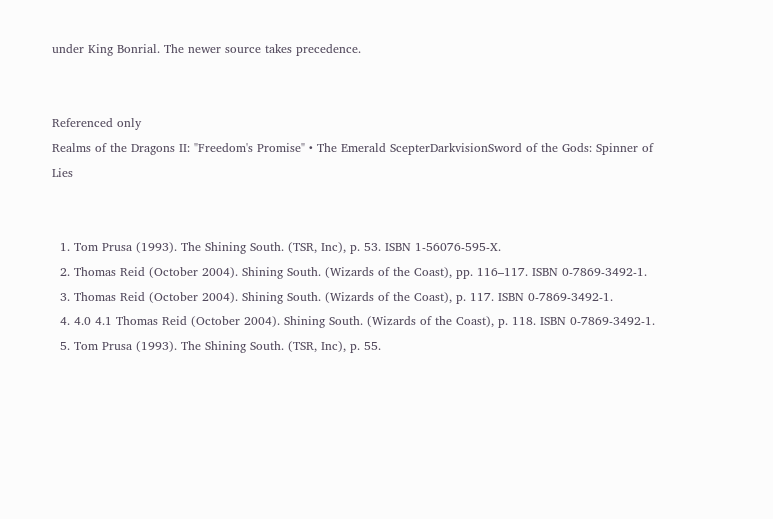under King Bonrial. The newer source takes precedence.


Referenced only
Realms of the Dragons II: "Freedom's Promise" • The Emerald ScepterDarkvisionSword of the Gods: Spinner of Lies


  1. Tom Prusa (1993). The Shining South. (TSR, Inc), p. 53. ISBN 1-56076-595-X.
  2. Thomas Reid (October 2004). Shining South. (Wizards of the Coast), pp. 116–117. ISBN 0-7869-3492-1.
  3. Thomas Reid (October 2004). Shining South. (Wizards of the Coast), p. 117. ISBN 0-7869-3492-1.
  4. 4.0 4.1 Thomas Reid (October 2004). Shining South. (Wizards of the Coast), p. 118. ISBN 0-7869-3492-1.
  5. Tom Prusa (1993). The Shining South. (TSR, Inc), p. 55.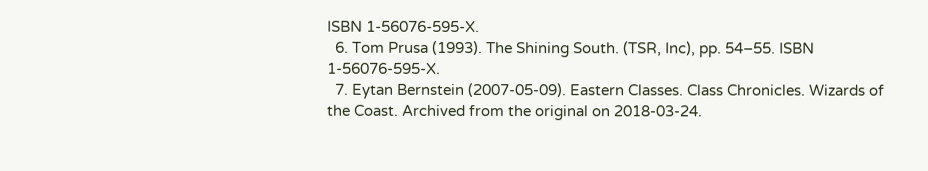ISBN 1-56076-595-X.
  6. Tom Prusa (1993). The Shining South. (TSR, Inc), pp. 54–55. ISBN 1-56076-595-X.
  7. Eytan Bernstein (2007-05-09). Eastern Classes. Class Chronicles. Wizards of the Coast. Archived from the original on 2018-03-24.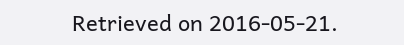Retrieved on 2016-05-21.